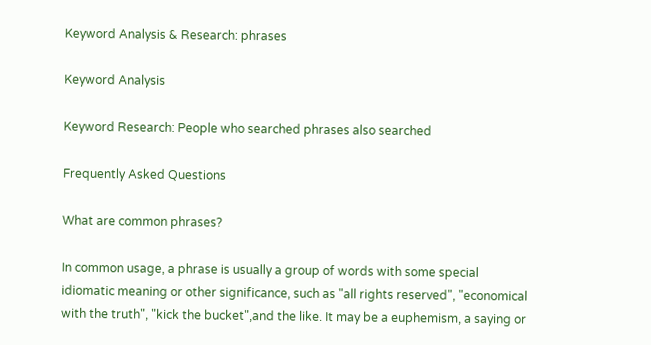Keyword Analysis & Research: phrases

Keyword Analysis

Keyword Research: People who searched phrases also searched

Frequently Asked Questions

What are common phrases?

In common usage, a phrase is usually a group of words with some special idiomatic meaning or other significance, such as "all rights reserved", "economical with the truth", "kick the bucket",and the like. It may be a euphemism, a saying or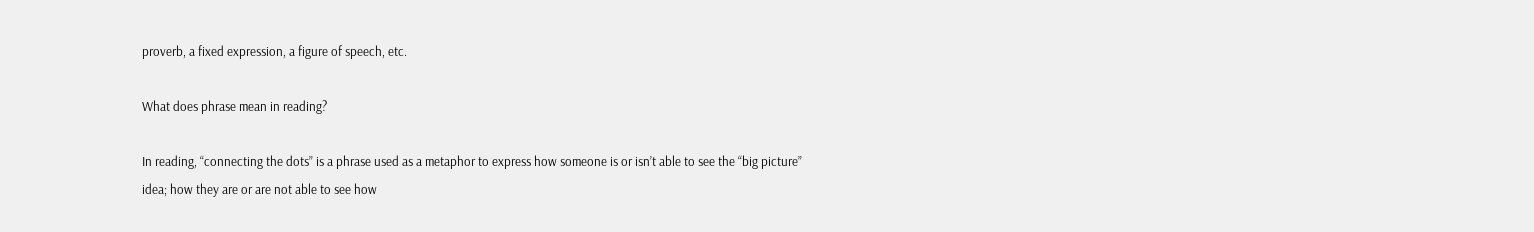proverb, a fixed expression, a figure of speech, etc.

What does phrase mean in reading?

In reading, “connecting the dots” is a phrase used as a metaphor to express how someone is or isn’t able to see the “big picture” idea; how they are or are not able to see how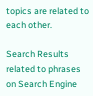topics are related to each other.

Search Results related to phrases on Search Engine